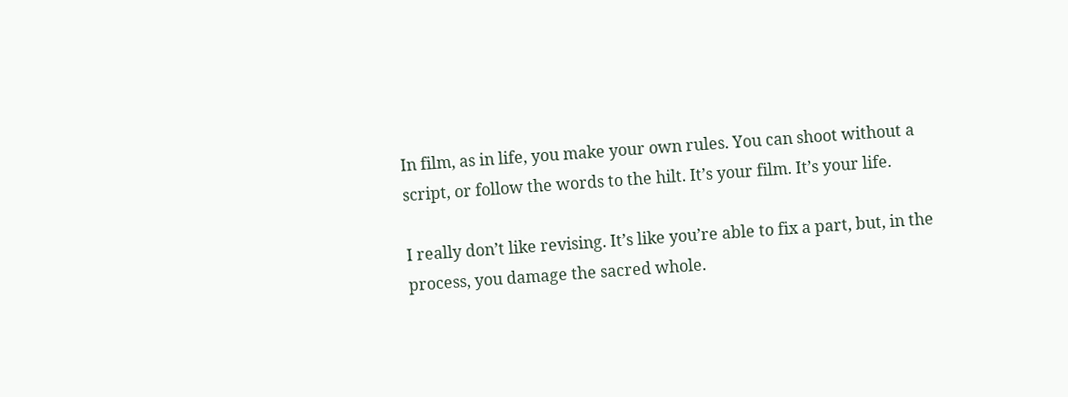In film, as in life, you make your own rules. You can shoot without a script, or follow the words to the hilt. It’s your film. It’s your life.

I really don’t like revising. It’s like you’re able to fix a part, but, in the process, you damage the sacred whole.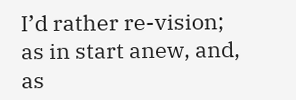I’d rather re-vision; as in start anew, and, as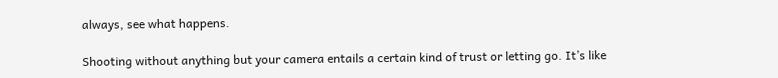always, see what happens.

Shooting without anything but your camera entails a certain kind of trust or letting go. It’s like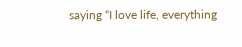saying “I love life, everything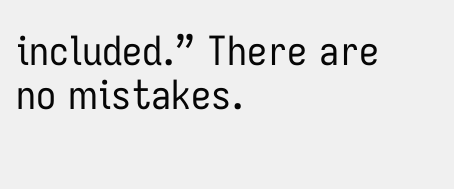included.” There are no mistakes.